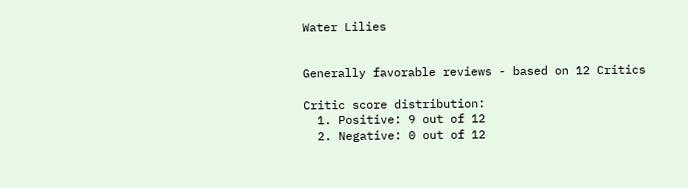Water Lilies


Generally favorable reviews - based on 12 Critics

Critic score distribution:
  1. Positive: 9 out of 12
  2. Negative: 0 out of 12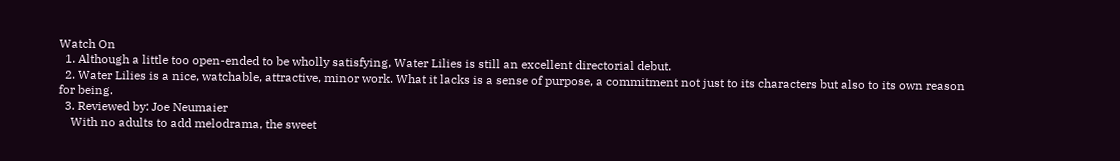Watch On
  1. Although a little too open-ended to be wholly satisfying, Water Lilies is still an excellent directorial debut.
  2. Water Lilies is a nice, watchable, attractive, minor work. What it lacks is a sense of purpose, a commitment not just to its characters but also to its own reason for being.
  3. Reviewed by: Joe Neumaier
    With no adults to add melodrama, the sweet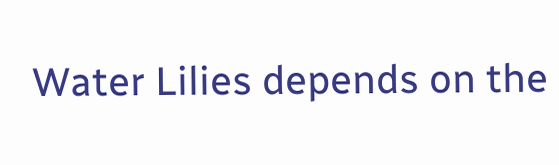Water Lilies depends on the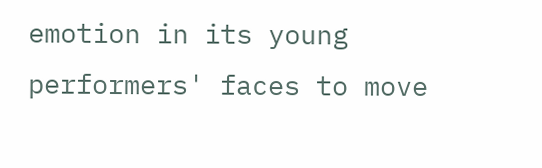emotion in its young performers' faces to move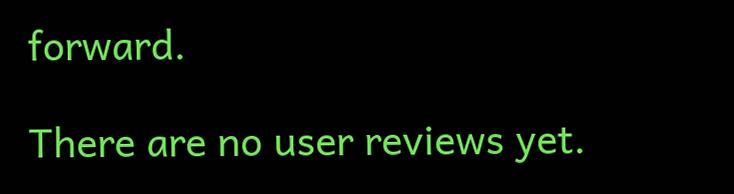forward.

There are no user reviews yet.